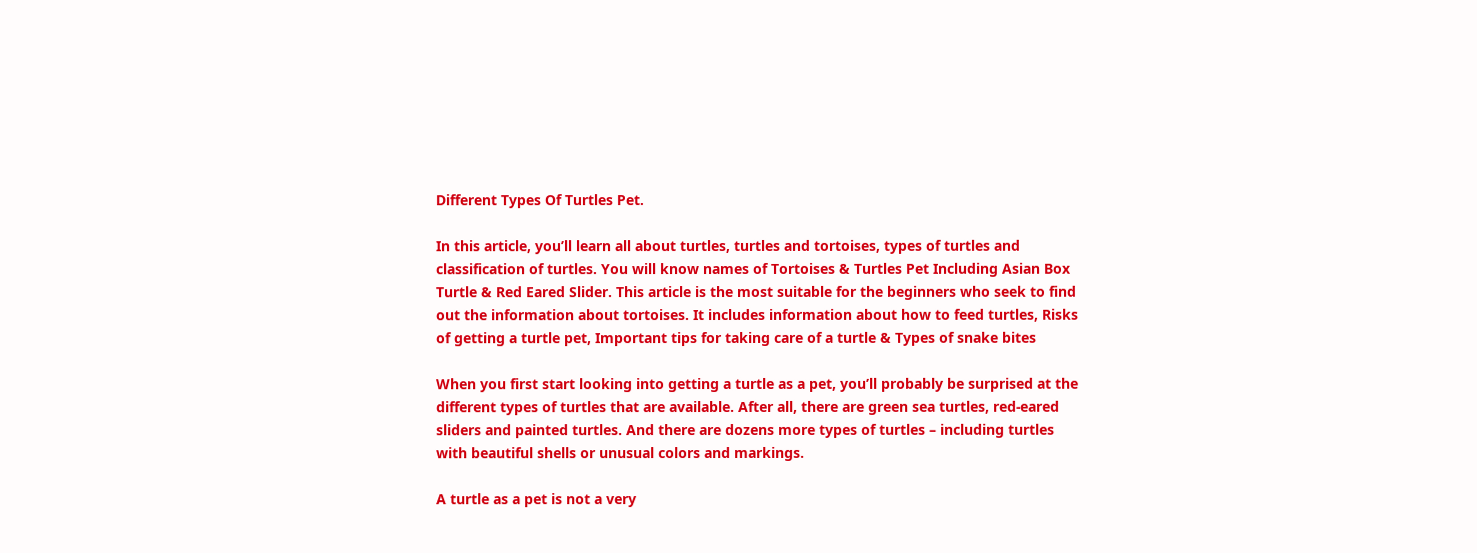Different Types Of Turtles Pet.

In this article, you’ll learn all about turtles, turtles and tortoises, types of turtles and classification of turtles. You will know names of Tortoises & Turtles Pet Including Asian Box Turtle & Red Eared Slider. This article is the most suitable for the beginners who seek to find out the information about tortoises. It includes information about how to feed turtles, Risks of getting a turtle pet, Important tips for taking care of a turtle & Types of snake bites

When you first start looking into getting a turtle as a pet, you’ll probably be surprised at the different types of turtles that are available. After all, there are green sea turtles, red-eared sliders and painted turtles. And there are dozens more types of turtles – including turtles with beautiful shells or unusual colors and markings.

A turtle as a pet is not a very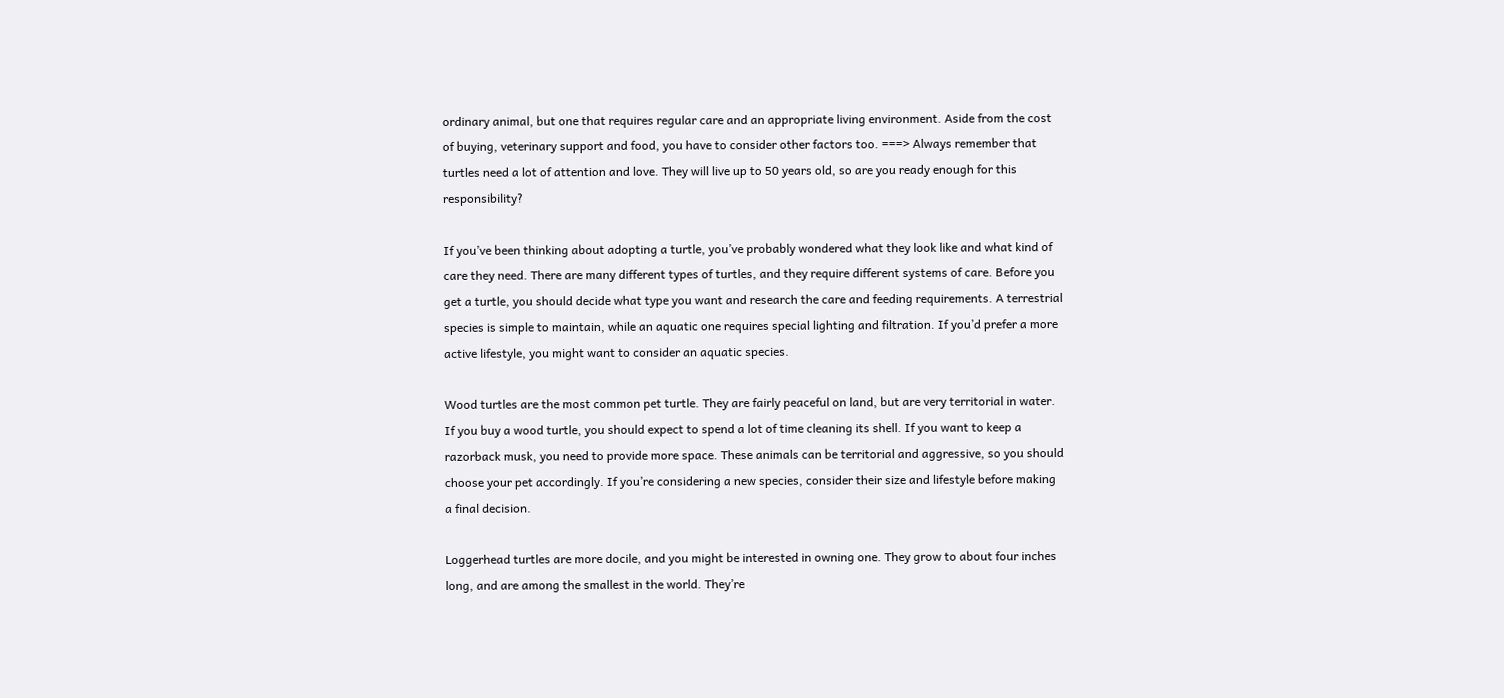ordinary animal, but one that requires regular care and an appropriate living environment. Aside from the cost of buying, veterinary support and food, you have to consider other factors too. ===> Always remember that turtles need a lot of attention and love. They will live up to 50 years old, so are you ready enough for this responsibility?

If you’ve been thinking about adopting a turtle, you’ve probably wondered what they look like and what kind of care they need. There are many different types of turtles, and they require different systems of care. Before you get a turtle, you should decide what type you want and research the care and feeding requirements. A terrestrial species is simple to maintain, while an aquatic one requires special lighting and filtration. If you’d prefer a more active lifestyle, you might want to consider an aquatic species.

Wood turtles are the most common pet turtle. They are fairly peaceful on land, but are very territorial in water. If you buy a wood turtle, you should expect to spend a lot of time cleaning its shell. If you want to keep a razorback musk, you need to provide more space. These animals can be territorial and aggressive, so you should choose your pet accordingly. If you’re considering a new species, consider their size and lifestyle before making a final decision.

Loggerhead turtles are more docile, and you might be interested in owning one. They grow to about four inches long, and are among the smallest in the world. They’re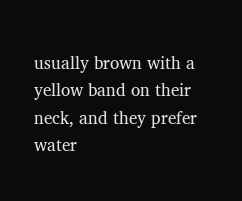usually brown with a yellow band on their neck, and they prefer water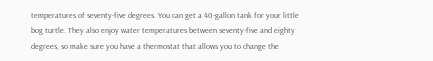temperatures of seventy-five degrees. You can get a 40-gallon tank for your little bog turtle. They also enjoy water temperatures between seventy-five and eighty degrees, so make sure you have a thermostat that allows you to change the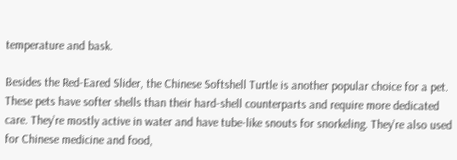temperature and bask.

Besides the Red-Eared Slider, the Chinese Softshell Turtle is another popular choice for a pet. These pets have softer shells than their hard-shell counterparts and require more dedicated care. They’re mostly active in water and have tube-like snouts for snorkeling. They’re also used for Chinese medicine and food,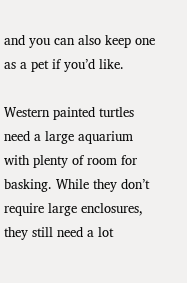and you can also keep one as a pet if you’d like.

Western painted turtles need a large aquarium with plenty of room for basking. While they don’t require large enclosures, they still need a lot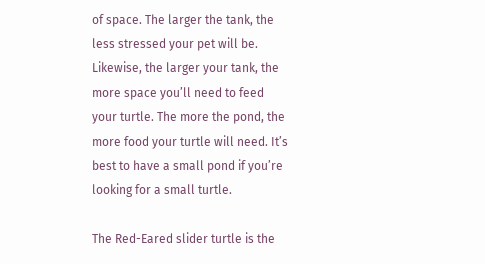of space. The larger the tank, the less stressed your pet will be. Likewise, the larger your tank, the more space you’ll need to feed your turtle. The more the pond, the more food your turtle will need. It’s best to have a small pond if you’re looking for a small turtle.

The Red-Eared slider turtle is the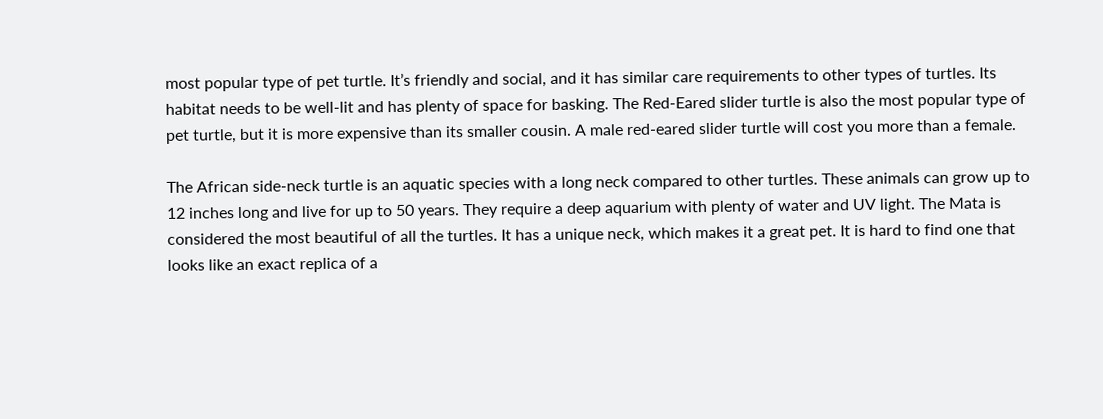most popular type of pet turtle. It’s friendly and social, and it has similar care requirements to other types of turtles. Its habitat needs to be well-lit and has plenty of space for basking. The Red-Eared slider turtle is also the most popular type of pet turtle, but it is more expensive than its smaller cousin. A male red-eared slider turtle will cost you more than a female.

The African side-neck turtle is an aquatic species with a long neck compared to other turtles. These animals can grow up to 12 inches long and live for up to 50 years. They require a deep aquarium with plenty of water and UV light. The Mata is considered the most beautiful of all the turtles. It has a unique neck, which makes it a great pet. It is hard to find one that looks like an exact replica of a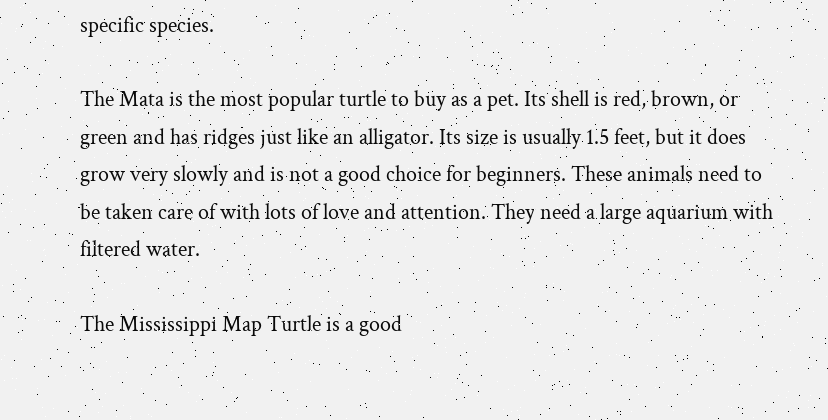specific species.

The Mata is the most popular turtle to buy as a pet. Its shell is red, brown, or green and has ridges just like an alligator. Its size is usually 1.5 feet, but it does grow very slowly and is not a good choice for beginners. These animals need to be taken care of with lots of love and attention. They need a large aquarium with filtered water.

The Mississippi Map Turtle is a good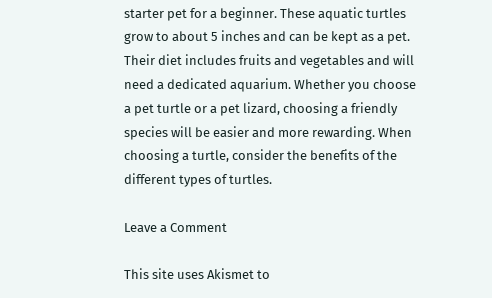starter pet for a beginner. These aquatic turtles grow to about 5 inches and can be kept as a pet. Their diet includes fruits and vegetables and will need a dedicated aquarium. Whether you choose a pet turtle or a pet lizard, choosing a friendly species will be easier and more rewarding. When choosing a turtle, consider the benefits of the different types of turtles.

Leave a Comment

This site uses Akismet to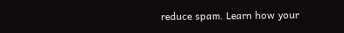reduce spam. Learn how your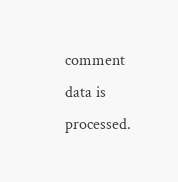comment data is processed.